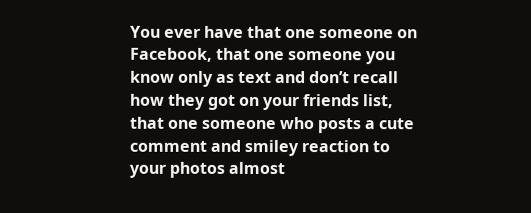You ever have that one someone on Facebook, that one someone you know only as text and don’t recall how they got on your friends list, that one someone who posts a cute comment and smiley reaction to your photos almost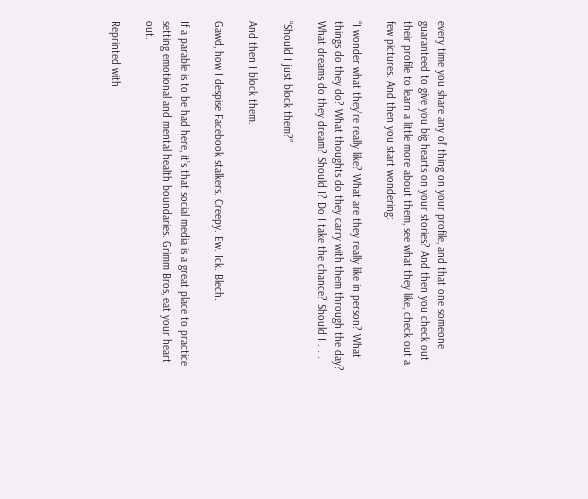every time you share any ol’ thing on your profile, and that one someone guaranteed to give you big hearts on your stories? And then you check out their profile to learn a little more about them, see what they like, check out a few pictures. And then you start wondering:

“I wonder what they’re really like? What are they really like in person? What things do they do? What thoughts do they carry with them through the day? What dreams do they dream? Should I? Do I take the chance? Should I . . .

“Should I just block them?”

And then I block them.

Gawd, how I despise Facebook stalkers. Creepy. Ew. Ick. Blech.

If a parable is to be had here, it’s that social media is a great place to practice setting emotional and mental health boundaries. Grimm Bros, eat your heart out.

Reprinted with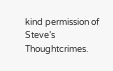kind permission of Steve’s Thoughtcrimes.